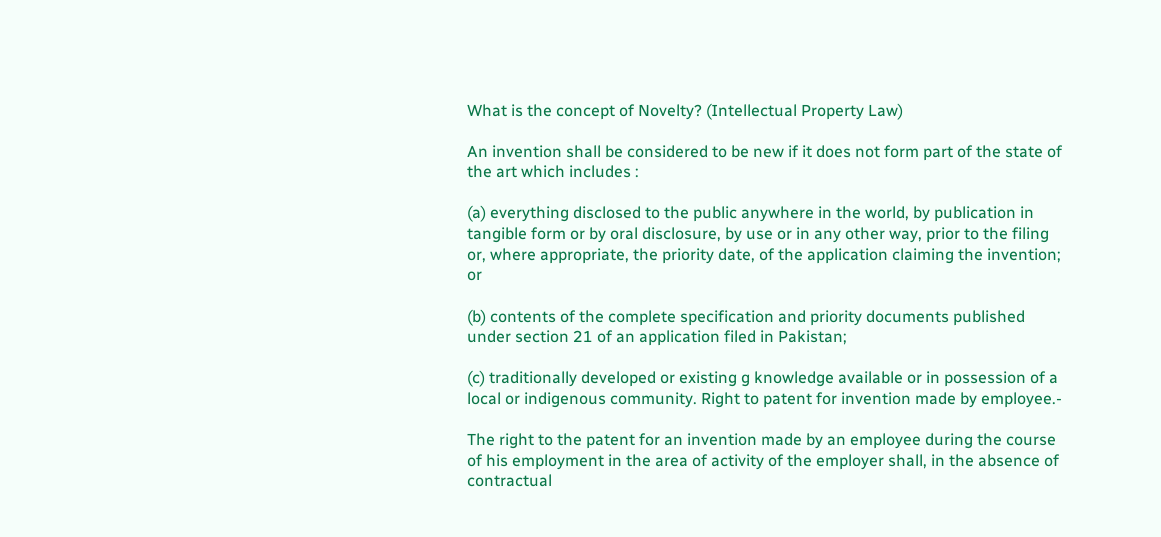What is the concept of Novelty? (Intellectual Property Law)

An invention shall be considered to be new if it does not form part of the state of the art which includes :

(a) everything disclosed to the public anywhere in the world, by publication in tangible form or by oral disclosure, by use or in any other way, prior to the filing or, where appropriate, the priority date, of the application claiming the invention; or

(b) contents of the complete specification and priority documents published under section 21 of an application filed in Pakistan;

(c) traditionally developed or existing g knowledge available or in possession of a local or indigenous community. Right to patent for invention made by employee.-

The right to the patent for an invention made by an employee during the course of his employment in the area of activity of the employer shall, in the absence of contractual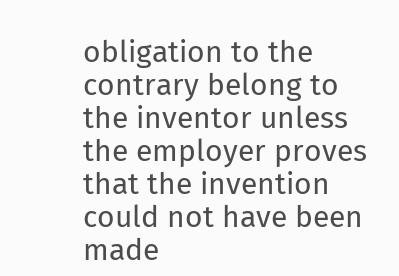obligation to the contrary belong to the inventor unless the employer proves that the invention could not have been made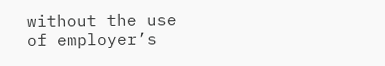without the use of employer’s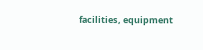facilities, equipment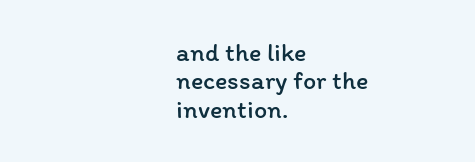and the like necessary for the invention.